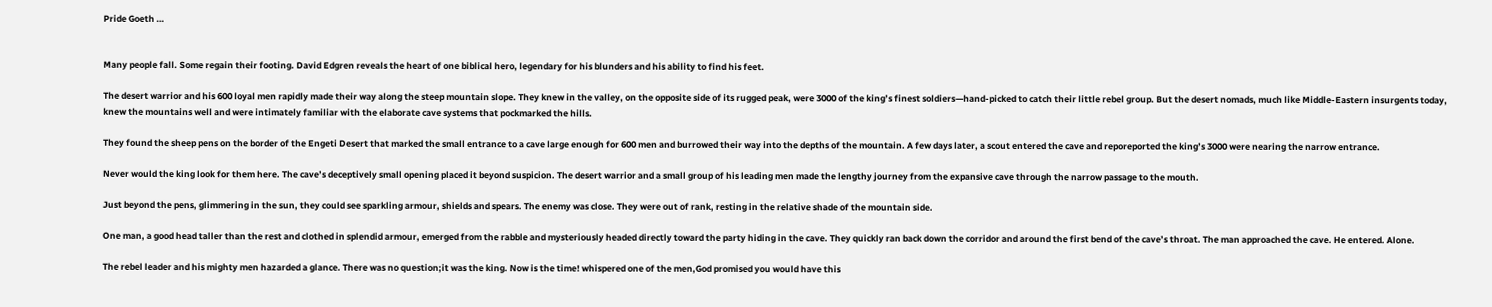Pride Goeth …


Many people fall. Some regain their footing. David Edgren reveals the heart of one biblical hero, legendary for his blunders and his ability to find his feet.

The desert warrior and his 600 loyal men rapidly made their way along the steep mountain slope. They knew in the valley, on the opposite side of its rugged peak, were 3000 of the king’s finest soldiers—hand-picked to catch their little rebel group. But the desert nomads, much like Middle-Eastern insurgents today, knew the mountains well and were intimately familiar with the elaborate cave systems that pockmarked the hills.

They found the sheep pens on the border of the Engeti Desert that marked the small entrance to a cave large enough for 600 men and burrowed their way into the depths of the mountain. A few days later, a scout entered the cave and reporeported the king’s 3000 were nearing the narrow entrance.

Never would the king look for them here. The cave’s deceptively small opening placed it beyond suspicion. The desert warrior and a small group of his leading men made the lengthy journey from the expansive cave through the narrow passage to the mouth.

Just beyond the pens, glimmering in the sun, they could see sparkling armour, shields and spears. The enemy was close. They were out of rank, resting in the relative shade of the mountain side.

One man, a good head taller than the rest and clothed in splendid armour, emerged from the rabble and mysteriously headed directly toward the party hiding in the cave. They quickly ran back down the corridor and around the first bend of the cave’s throat. The man approached the cave. He entered. Alone.

The rebel leader and his mighty men hazarded a glance. There was no question;it was the king. Now is the time! whispered one of the men,God promised you would have this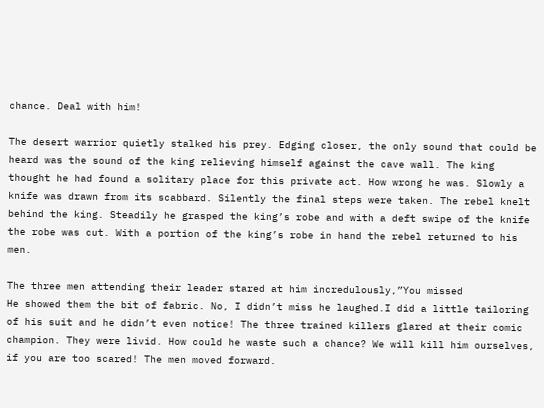chance. Deal with him!

The desert warrior quietly stalked his prey. Edging closer, the only sound that could be heard was the sound of the king relieving himself against the cave wall. The king thought he had found a solitary place for this private act. How wrong he was. Slowly a knife was drawn from its scabbard. Silently the final steps were taken. The rebel knelt behind the king. Steadily he grasped the king’s robe and with a deft swipe of the knife the robe was cut. With a portion of the king’s robe in hand the rebel returned to his men.

The three men attending their leader stared at him incredulously,”You missed
He showed them the bit of fabric. No, I didn’t miss he laughed.I did a little tailoring of his suit and he didn’t even notice! The three trained killers glared at their comic champion. They were livid. How could he waste such a chance? We will kill him ourselves, if you are too scared! The men moved forward.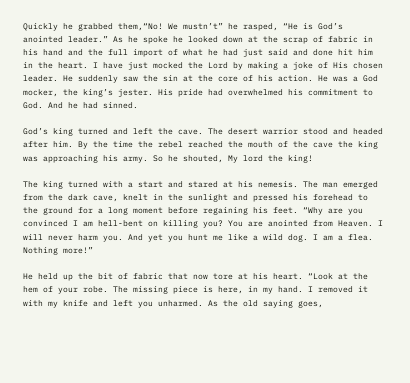Quickly he grabbed them,“No! We mustn’t” he rasped, “He is God’s anointed leader.” As he spoke he looked down at the scrap of fabric in his hand and the full import of what he had just said and done hit him in the heart. I have just mocked the Lord by making a joke of His chosen leader. He suddenly saw the sin at the core of his action. He was a God mocker, the king’s jester. His pride had overwhelmed his commitment to God. And he had sinned.

God’s king turned and left the cave. The desert warrior stood and headed after him. By the time the rebel reached the mouth of the cave the king was approaching his army. So he shouted, My lord the king!

The king turned with a start and stared at his nemesis. The man emerged from the dark cave, knelt in the sunlight and pressed his forehead to the ground for a long moment before regaining his feet. “Why are you convinced I am hell-bent on killing you? You are anointed from Heaven. I will never harm you. And yet you hunt me like a wild dog. I am a flea. Nothing more!”

He held up the bit of fabric that now tore at his heart. “Look at the hem of your robe. The missing piece is here, in my hand. I removed it with my knife and left you unharmed. As the old saying goes,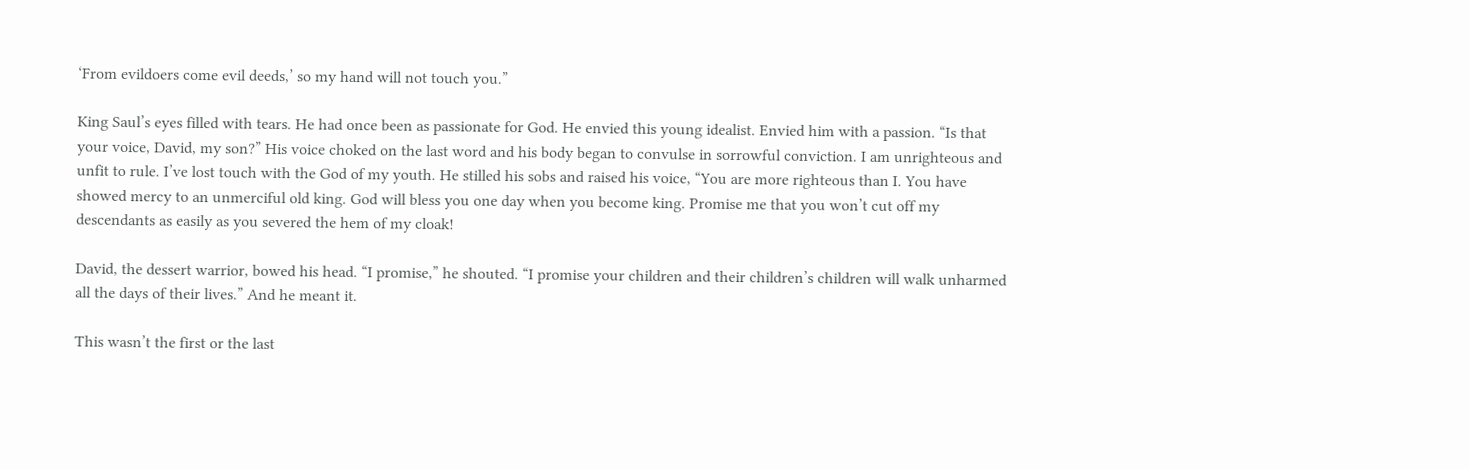‘From evildoers come evil deeds,’ so my hand will not touch you.”

King Saul’s eyes filled with tears. He had once been as passionate for God. He envied this young idealist. Envied him with a passion. “Is that your voice, David, my son?” His voice choked on the last word and his body began to convulse in sorrowful conviction. I am unrighteous and unfit to rule. I’ve lost touch with the God of my youth. He stilled his sobs and raised his voice, “You are more righteous than I. You have showed mercy to an unmerciful old king. God will bless you one day when you become king. Promise me that you won’t cut off my descendants as easily as you severed the hem of my cloak!

David, the dessert warrior, bowed his head. “I promise,” he shouted. “I promise your children and their children’s children will walk unharmed all the days of their lives.” And he meant it.

This wasn’t the first or the last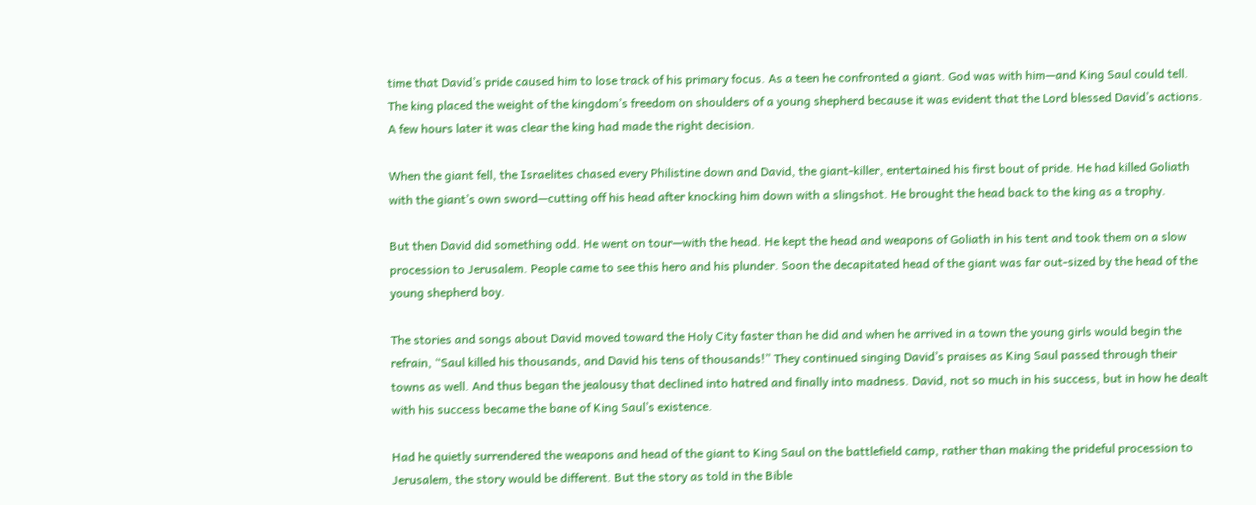time that David’s pride caused him to lose track of his primary focus. As a teen he confronted a giant. God was with him—and King Saul could tell. The king placed the weight of the kingdom’s freedom on shoulders of a young shepherd because it was evident that the Lord blessed David’s actions. A few hours later it was clear the king had made the right decision.

When the giant fell, the Israelites chased every Philistine down and David, the giant-killer, entertained his first bout of pride. He had killed Goliath with the giant’s own sword—cutting off his head after knocking him down with a slingshot. He brought the head back to the king as a trophy.

But then David did something odd. He went on tour—with the head. He kept the head and weapons of Goliath in his tent and took them on a slow procession to Jerusalem. People came to see this hero and his plunder. Soon the decapitated head of the giant was far out-sized by the head of the young shepherd boy.

The stories and songs about David moved toward the Holy City faster than he did and when he arrived in a town the young girls would begin the refrain, “Saul killed his thousands, and David his tens of thousands!” They continued singing David’s praises as King Saul passed through their towns as well. And thus began the jealousy that declined into hatred and finally into madness. David, not so much in his success, but in how he dealt with his success became the bane of King Saul’s existence.

Had he quietly surrendered the weapons and head of the giant to King Saul on the battlefield camp, rather than making the prideful procession to Jerusalem, the story would be different. But the story as told in the Bible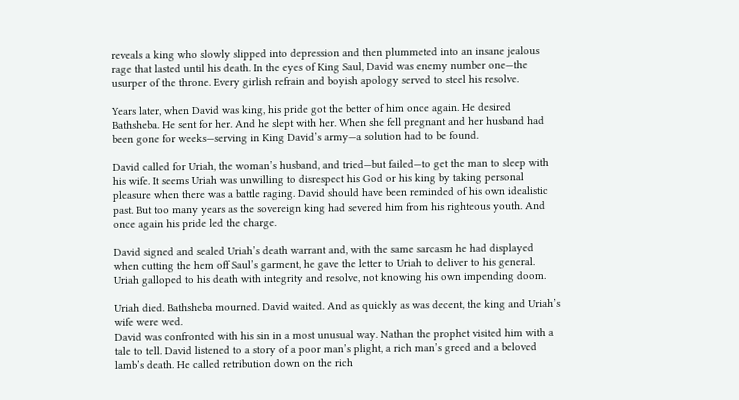reveals a king who slowly slipped into depression and then plummeted into an insane jealous rage that lasted until his death. In the eyes of King Saul, David was enemy number one—the usurper of the throne. Every girlish refrain and boyish apology served to steel his resolve.

Years later, when David was king, his pride got the better of him once again. He desired Bathsheba. He sent for her. And he slept with her. When she fell pregnant and her husband had been gone for weeks—serving in King David’s army—a solution had to be found.

David called for Uriah, the woman’s husband, and tried—but failed—to get the man to sleep with his wife. It seems Uriah was unwilling to disrespect his God or his king by taking personal pleasure when there was a battle raging. David should have been reminded of his own idealistic past. But too many years as the sovereign king had severed him from his righteous youth. And once again his pride led the charge.

David signed and sealed Uriah’s death warrant and, with the same sarcasm he had displayed when cutting the hem off Saul’s garment, he gave the letter to Uriah to deliver to his general. Uriah galloped to his death with integrity and resolve, not knowing his own impending doom.

Uriah died. Bathsheba mourned. David waited. And as quickly as was decent, the king and Uriah’s wife were wed.
David was confronted with his sin in a most unusual way. Nathan the prophet visited him with a tale to tell. David listened to a story of a poor man’s plight, a rich man’s greed and a beloved lamb’s death. He called retribution down on the rich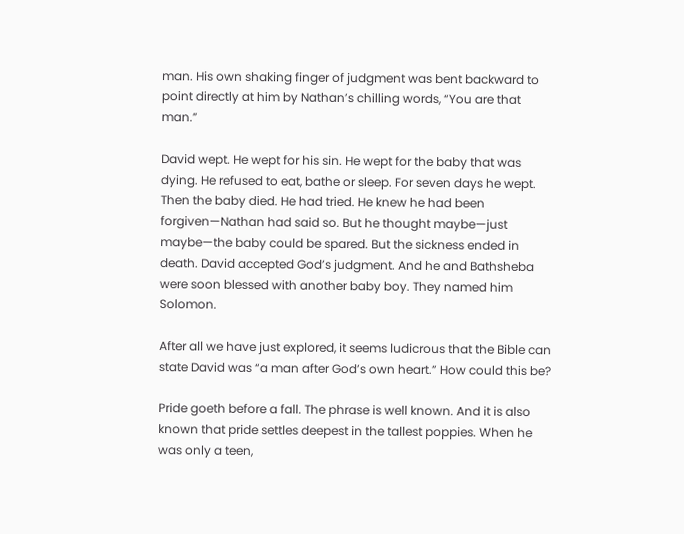man. His own shaking finger of judgment was bent backward to point directly at him by Nathan’s chilling words, “You are that man.”

David wept. He wept for his sin. He wept for the baby that was dying. He refused to eat, bathe or sleep. For seven days he wept. Then the baby died. He had tried. He knew he had been forgiven—Nathan had said so. But he thought maybe—just maybe—the baby could be spared. But the sickness ended in death. David accepted God’s judgment. And he and Bathsheba were soon blessed with another baby boy. They named him Solomon.

After all we have just explored, it seems ludicrous that the Bible can state David was “a man after God’s own heart.” How could this be?

Pride goeth before a fall. The phrase is well known. And it is also known that pride settles deepest in the tallest poppies. When he was only a teen,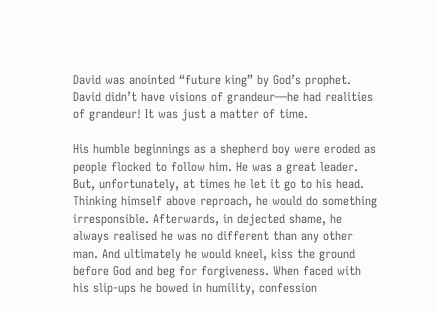David was anointed “future king” by God’s prophet. David didn’t have visions of grandeur—he had realities of grandeur! It was just a matter of time.

His humble beginnings as a shepherd boy were eroded as people flocked to follow him. He was a great leader. But, unfortunately, at times he let it go to his head. Thinking himself above reproach, he would do something irresponsible. Afterwards, in dejected shame, he always realised he was no different than any other man. And ultimately he would kneel, kiss the ground before God and beg for forgiveness. When faced with his slip-ups he bowed in humility, confession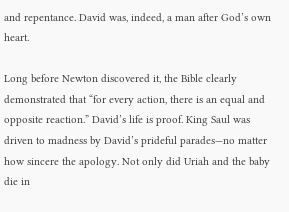and repentance. David was, indeed, a man after God’s own heart.

Long before Newton discovered it, the Bible clearly demonstrated that “for every action, there is an equal and opposite reaction.” David’s life is proof. King Saul was driven to madness by David’s prideful parades—no matter how sincere the apology. Not only did Uriah and the baby die in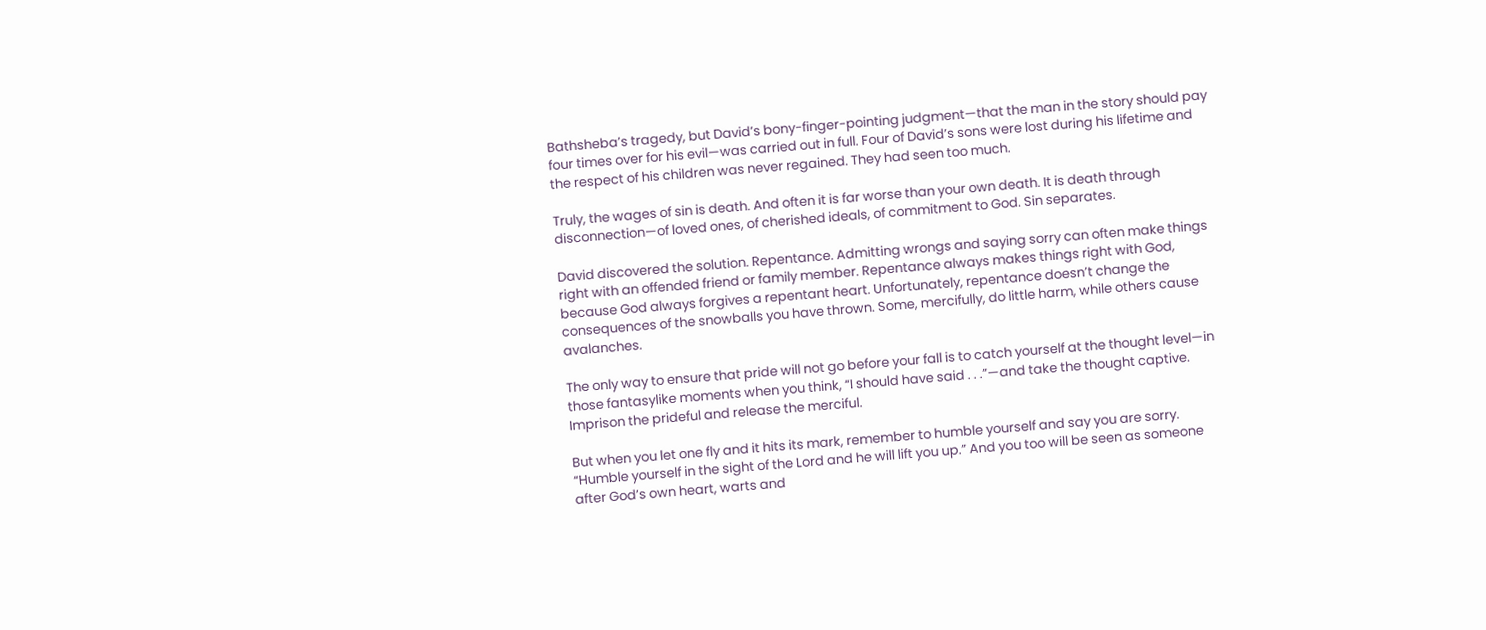Bathsheba’s tragedy, but David’s bony-finger-pointing judgment—that the man in the story should pay four times over for his evil—was carried out in full. Four of David’s sons were lost during his lifetime and the respect of his children was never regained. They had seen too much.

Truly, the wages of sin is death. And often it is far worse than your own death. It is death through disconnection—of loved ones, of cherished ideals, of commitment to God. Sin separates.

David discovered the solution. Repentance. Admitting wrongs and saying sorry can often make things right with an offended friend or family member. Repentance always makes things right with God, because God always forgives a repentant heart. Unfortunately, repentance doesn’t change the consequences of the snowballs you have thrown. Some, mercifully, do little harm, while others cause avalanches.

The only way to ensure that pride will not go before your fall is to catch yourself at the thought level—in those fantasylike moments when you think, “I should have said . . .”—and take the thought captive. Imprison the prideful and release the merciful.

But when you let one fly and it hits its mark, remember to humble yourself and say you are sorry. “Humble yourself in the sight of the Lord and he will lift you up.” And you too will be seen as someone after God’s own heart, warts and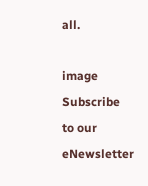all.

image Subscribe to our eNewsletter